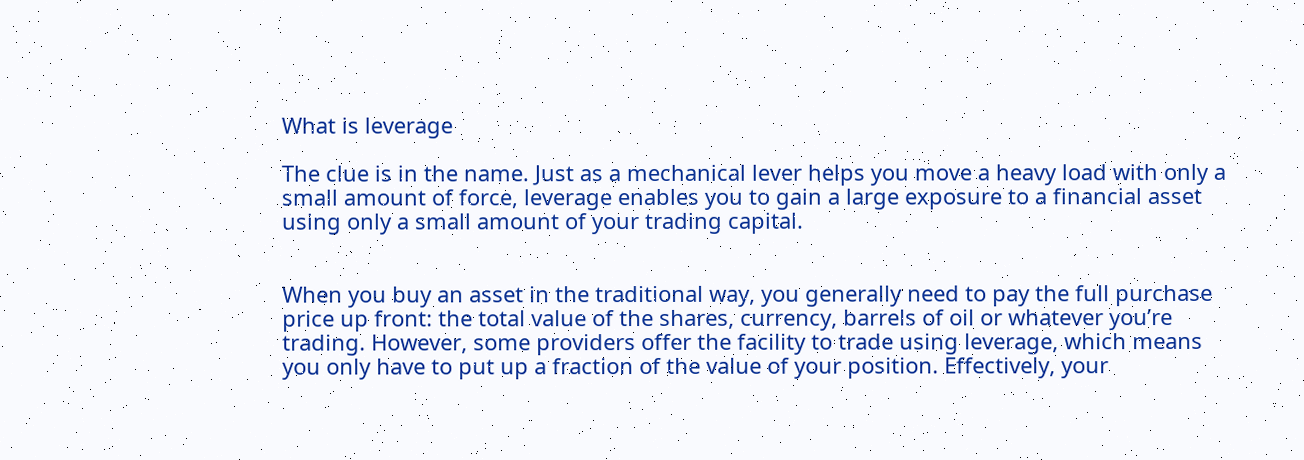What is leverage

The clue is in the name. Just as a mechanical lever helps you move a heavy load with only a small amount of force, leverage enables you to gain a large exposure to a financial asset using only a small amount of your trading capital.


When you buy an asset in the traditional way, you generally need to pay the full purchase price up front: the total value of the shares, currency, barrels of oil or whatever you’re trading. However, some providers offer the facility to trade using leverage, which means you only have to put up a fraction of the value of your position. Effectively, your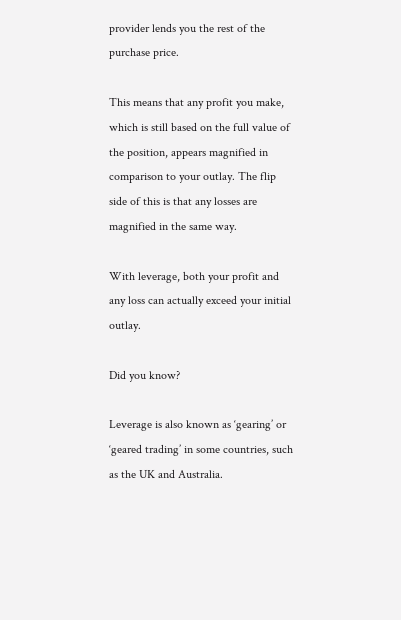provider lends you the rest of the purchase price.

This means that any profit you make, which is still based on the full value of the position, appears magnified in comparison to your outlay. The flip side of this is that any losses are magnified in the same way.

With leverage, both your profit and any loss can actually exceed your initial outlay.

Did you know?

Leverage is also known as ‘gearing’ or ‘geared trading’ in some countries, such as the UK and Australia.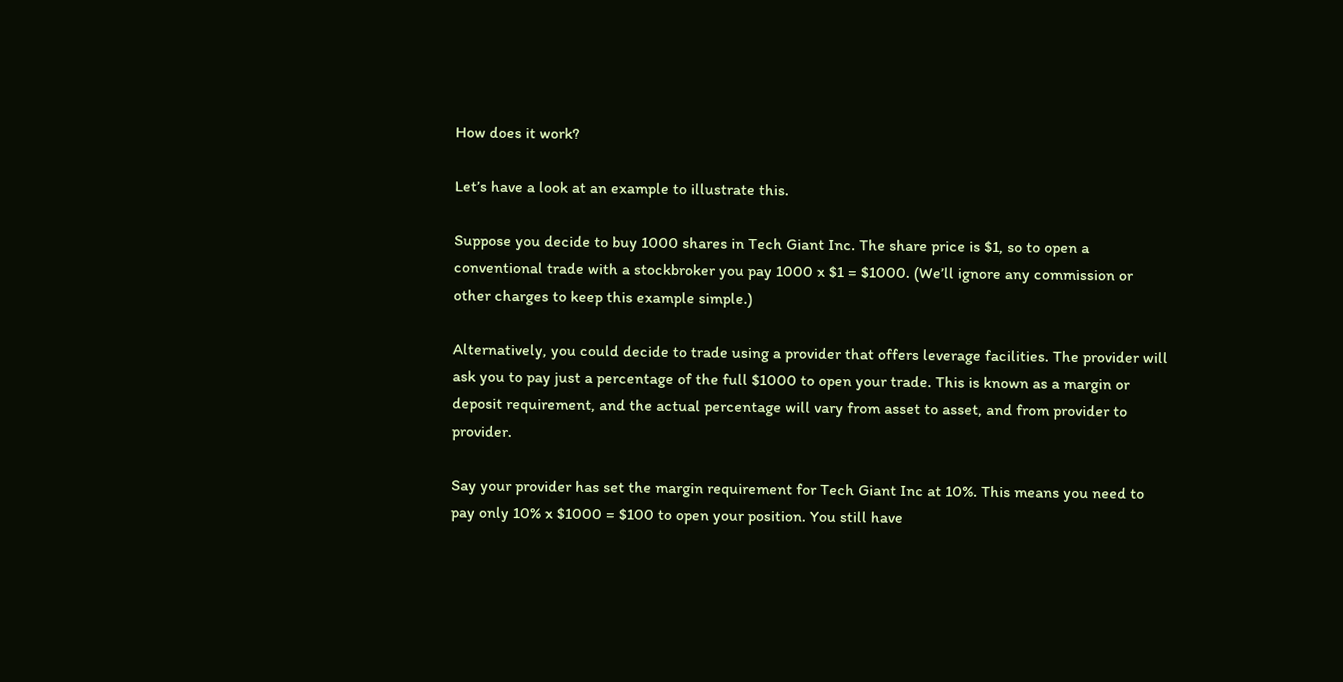How does it work?

Let’s have a look at an example to illustrate this.

Suppose you decide to buy 1000 shares in Tech Giant Inc. The share price is $1, so to open a conventional trade with a stockbroker you pay 1000 x $1 = $1000. (We’ll ignore any commission or other charges to keep this example simple.)

Alternatively, you could decide to trade using a provider that offers leverage facilities. The provider will ask you to pay just a percentage of the full $1000 to open your trade. This is known as a margin or deposit requirement, and the actual percentage will vary from asset to asset, and from provider to provider.

Say your provider has set the margin requirement for Tech Giant Inc at 10%. This means you need to pay only 10% x $1000 = $100 to open your position. You still have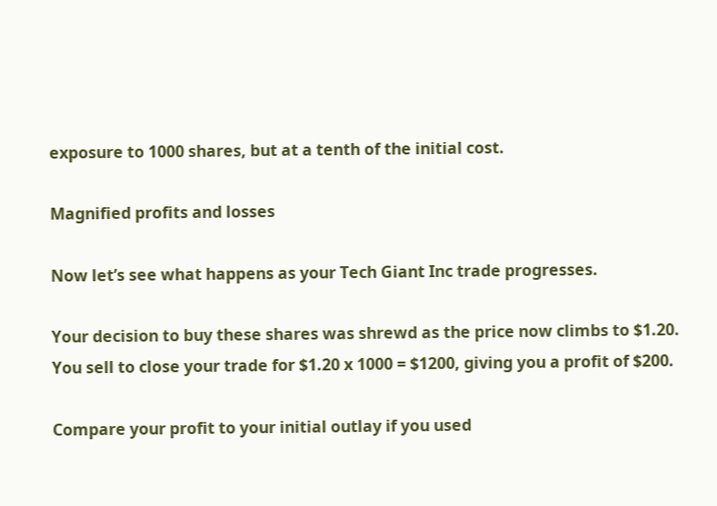exposure to 1000 shares, but at a tenth of the initial cost.

Magnified profits and losses

Now let’s see what happens as your Tech Giant Inc trade progresses.

Your decision to buy these shares was shrewd as the price now climbs to $1.20. You sell to close your trade for $1.20 x 1000 = $1200, giving you a profit of $200.

Compare your profit to your initial outlay if you used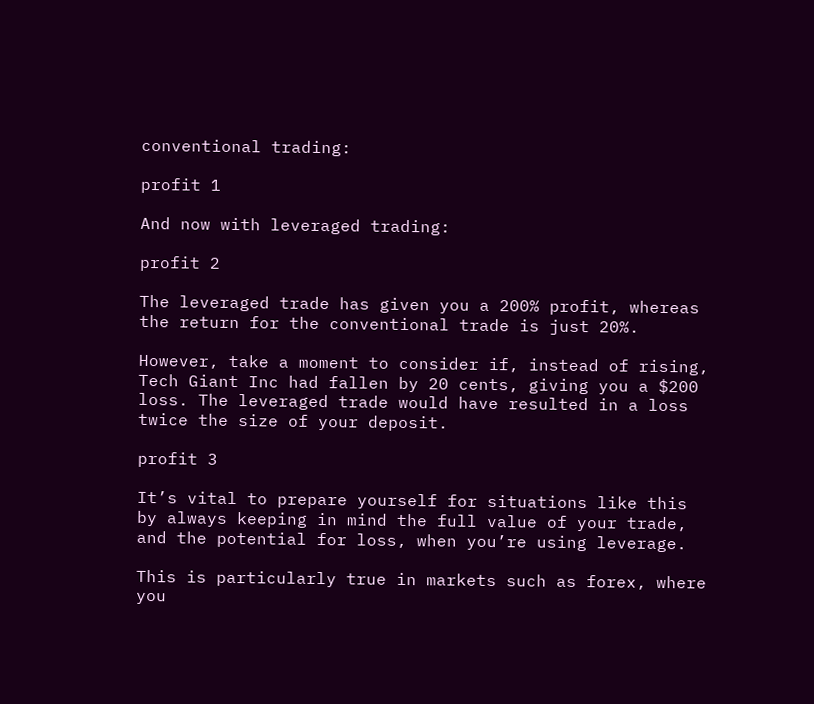conventional trading:

profit 1

And now with leveraged trading:

profit 2

The leveraged trade has given you a 200% profit, whereas the return for the conventional trade is just 20%.

However, take a moment to consider if, instead of rising, Tech Giant Inc had fallen by 20 cents, giving you a $200 loss. The leveraged trade would have resulted in a loss twice the size of your deposit.

profit 3

It’s vital to prepare yourself for situations like this by always keeping in mind the full value of your trade, and the potential for loss, when you’re using leverage.

This is particularly true in markets such as forex, where you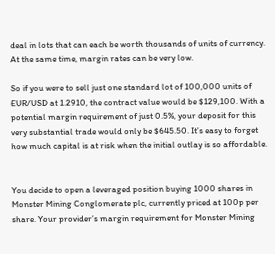deal in lots that can each be worth thousands of units of currency. At the same time, margin rates can be very low.

So if you were to sell just one standard lot of 100,000 units of EUR/USD at 1.2910, the contract value would be $129,100. With a potential margin requirement of just 0.5%, your deposit for this very substantial trade would only be $645.50. It’s easy to forget how much capital is at risk when the initial outlay is so affordable.


You decide to open a leveraged position buying 1000 shares in Monster Mining Conglomerate plc, currently priced at 100p per share. Your provider’s margin requirement for Monster Mining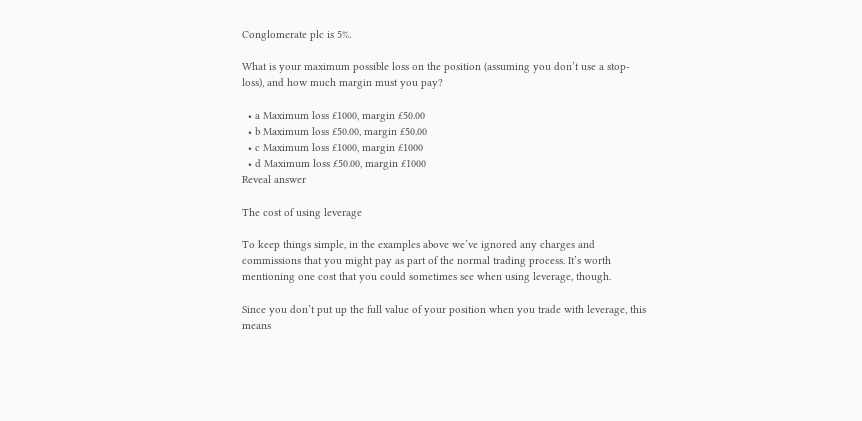Conglomerate plc is 5%.

What is your maximum possible loss on the position (assuming you don’t use a stop-loss), and how much margin must you pay?

  • a Maximum loss £1000, margin £50.00
  • b Maximum loss £50.00, margin £50.00
  • c Maximum loss £1000, margin £1000
  • d Maximum loss £50.00, margin £1000
Reveal answer

The cost of using leverage

To keep things simple, in the examples above we’ve ignored any charges and commissions that you might pay as part of the normal trading process. It’s worth mentioning one cost that you could sometimes see when using leverage, though.

Since you don’t put up the full value of your position when you trade with leverage, this means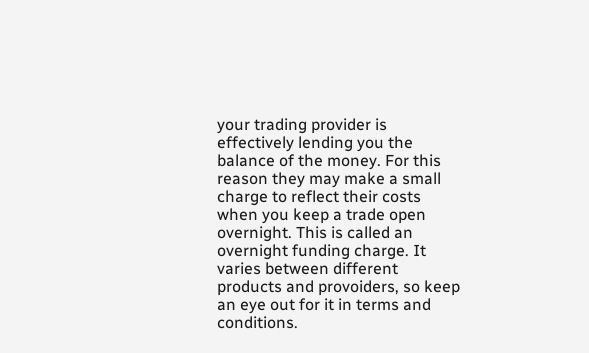your trading provider is effectively lending you the balance of the money. For this reason they may make a small charge to reflect their costs when you keep a trade open overnight. This is called an overnight funding charge. It varies between different products and provoiders, so keep an eye out for it in terms and conditions.